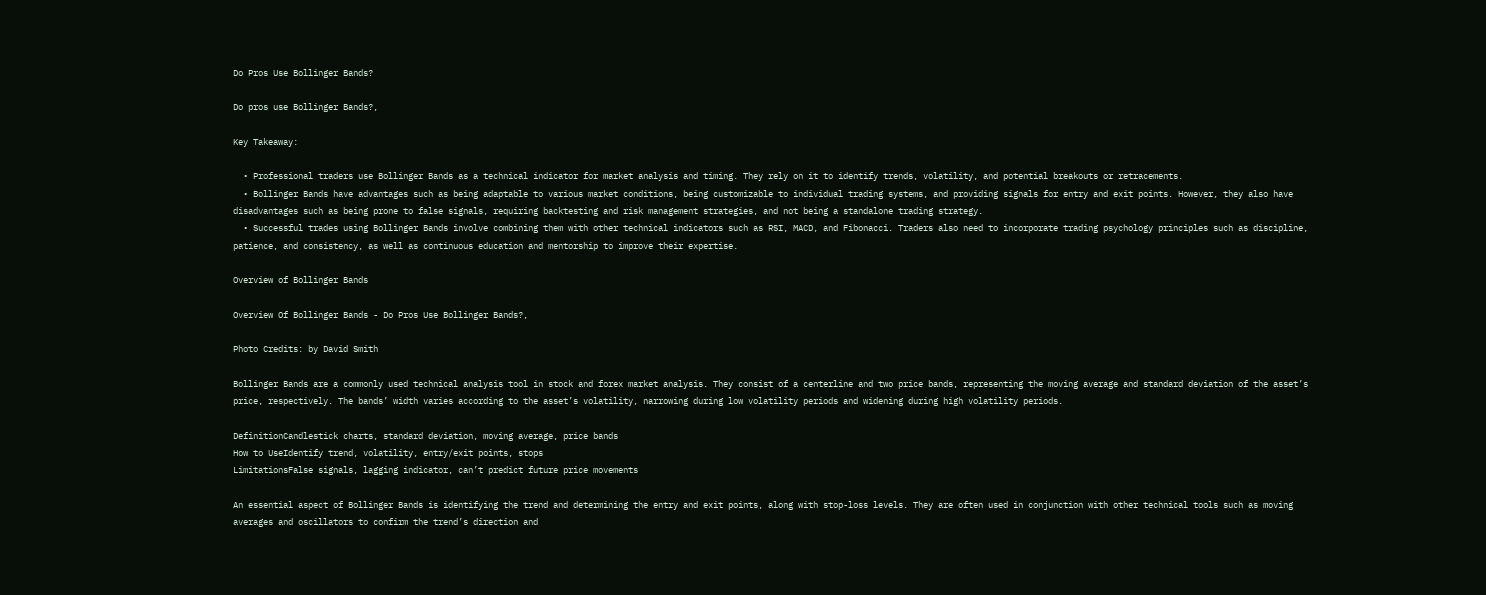Do Pros Use Bollinger Bands?

Do pros use Bollinger Bands?,

Key Takeaway:

  • Professional traders use Bollinger Bands as a technical indicator for market analysis and timing. They rely on it to identify trends, volatility, and potential breakouts or retracements.
  • Bollinger Bands have advantages such as being adaptable to various market conditions, being customizable to individual trading systems, and providing signals for entry and exit points. However, they also have disadvantages such as being prone to false signals, requiring backtesting and risk management strategies, and not being a standalone trading strategy.
  • Successful trades using Bollinger Bands involve combining them with other technical indicators such as RSI, MACD, and Fibonacci. Traders also need to incorporate trading psychology principles such as discipline, patience, and consistency, as well as continuous education and mentorship to improve their expertise.

Overview of Bollinger Bands

Overview Of Bollinger Bands - Do Pros Use Bollinger Bands?,

Photo Credits: by David Smith

Bollinger Bands are a commonly used technical analysis tool in stock and forex market analysis. They consist of a centerline and two price bands, representing the moving average and standard deviation of the asset’s price, respectively. The bands’ width varies according to the asset’s volatility, narrowing during low volatility periods and widening during high volatility periods.

DefinitionCandlestick charts, standard deviation, moving average, price bands
How to UseIdentify trend, volatility, entry/exit points, stops
LimitationsFalse signals, lagging indicator, can’t predict future price movements

An essential aspect of Bollinger Bands is identifying the trend and determining the entry and exit points, along with stop-loss levels. They are often used in conjunction with other technical tools such as moving averages and oscillators to confirm the trend’s direction and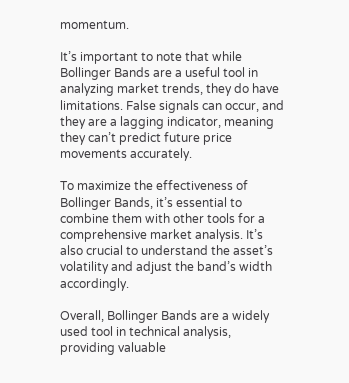momentum.

It’s important to note that while Bollinger Bands are a useful tool in analyzing market trends, they do have limitations. False signals can occur, and they are a lagging indicator, meaning they can’t predict future price movements accurately.

To maximize the effectiveness of Bollinger Bands, it’s essential to combine them with other tools for a comprehensive market analysis. It’s also crucial to understand the asset’s volatility and adjust the band’s width accordingly.

Overall, Bollinger Bands are a widely used tool in technical analysis, providing valuable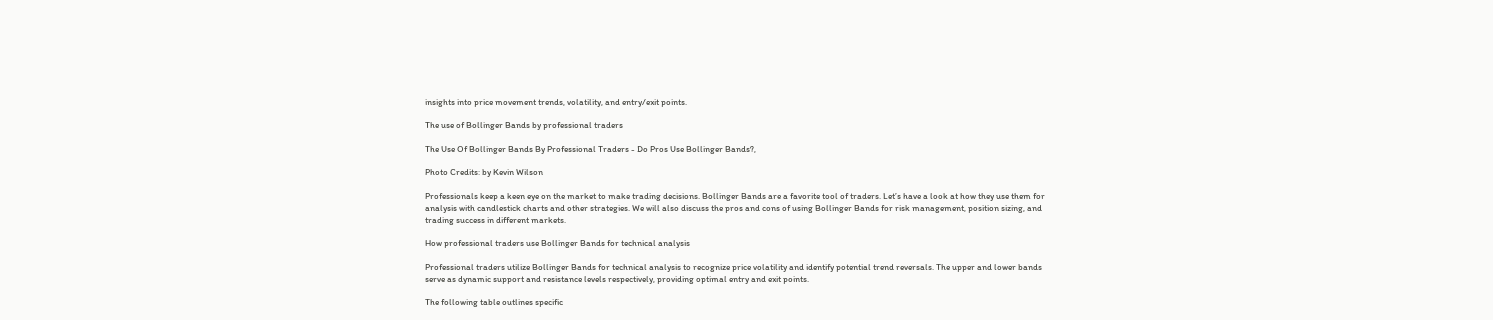insights into price movement trends, volatility, and entry/exit points.

The use of Bollinger Bands by professional traders

The Use Of Bollinger Bands By Professional Traders - Do Pros Use Bollinger Bands?,

Photo Credits: by Kevin Wilson

Professionals keep a keen eye on the market to make trading decisions. Bollinger Bands are a favorite tool of traders. Let’s have a look at how they use them for analysis with candlestick charts and other strategies. We will also discuss the pros and cons of using Bollinger Bands for risk management, position sizing, and trading success in different markets.

How professional traders use Bollinger Bands for technical analysis

Professional traders utilize Bollinger Bands for technical analysis to recognize price volatility and identify potential trend reversals. The upper and lower bands serve as dynamic support and resistance levels respectively, providing optimal entry and exit points.

The following table outlines specific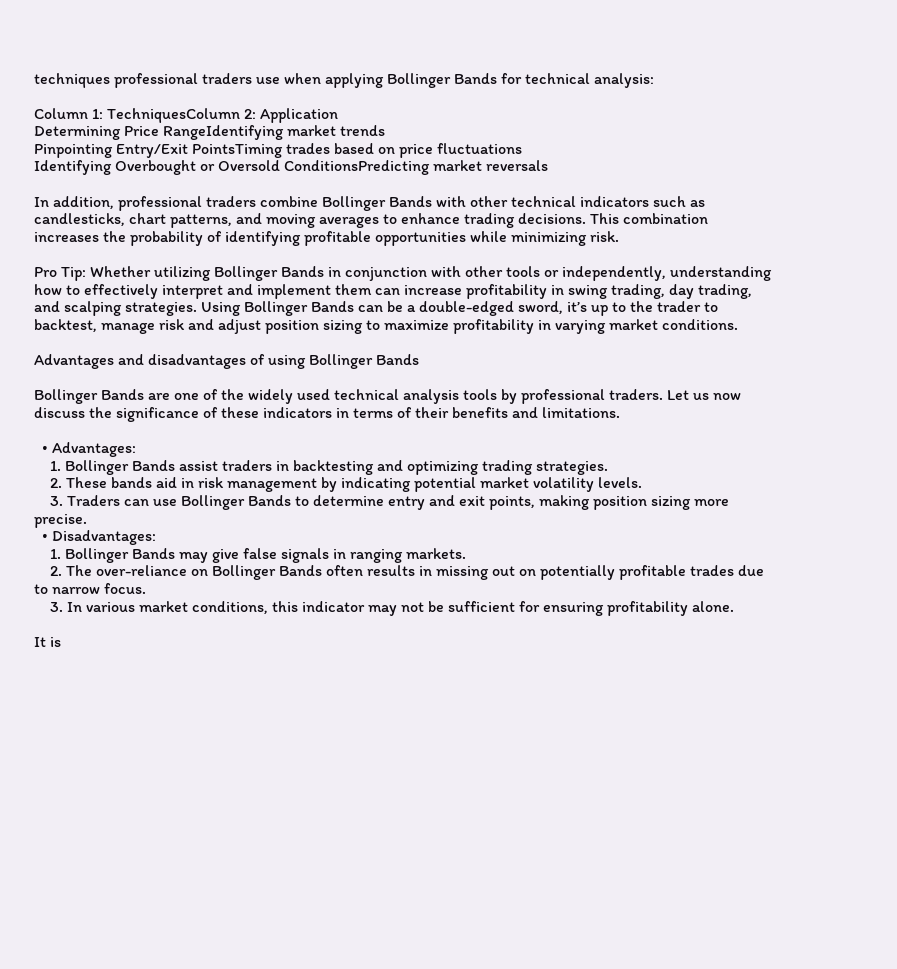techniques professional traders use when applying Bollinger Bands for technical analysis:

Column 1: TechniquesColumn 2: Application
Determining Price RangeIdentifying market trends
Pinpointing Entry/Exit PointsTiming trades based on price fluctuations
Identifying Overbought or Oversold ConditionsPredicting market reversals

In addition, professional traders combine Bollinger Bands with other technical indicators such as candlesticks, chart patterns, and moving averages to enhance trading decisions. This combination increases the probability of identifying profitable opportunities while minimizing risk.

Pro Tip: Whether utilizing Bollinger Bands in conjunction with other tools or independently, understanding how to effectively interpret and implement them can increase profitability in swing trading, day trading, and scalping strategies. Using Bollinger Bands can be a double-edged sword, it’s up to the trader to backtest, manage risk and adjust position sizing to maximize profitability in varying market conditions.

Advantages and disadvantages of using Bollinger Bands

Bollinger Bands are one of the widely used technical analysis tools by professional traders. Let us now discuss the significance of these indicators in terms of their benefits and limitations.

  • Advantages:
    1. Bollinger Bands assist traders in backtesting and optimizing trading strategies.
    2. These bands aid in risk management by indicating potential market volatility levels.
    3. Traders can use Bollinger Bands to determine entry and exit points, making position sizing more precise.
  • Disadvantages:
    1. Bollinger Bands may give false signals in ranging markets.
    2. The over-reliance on Bollinger Bands often results in missing out on potentially profitable trades due to narrow focus.
    3. In various market conditions, this indicator may not be sufficient for ensuring profitability alone.

It is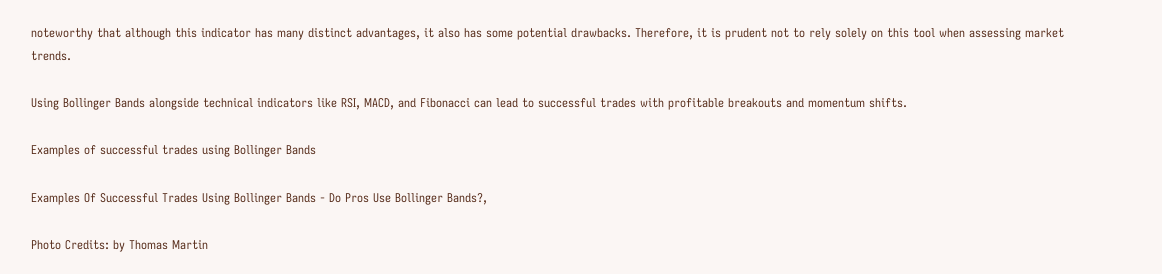noteworthy that although this indicator has many distinct advantages, it also has some potential drawbacks. Therefore, it is prudent not to rely solely on this tool when assessing market trends.

Using Bollinger Bands alongside technical indicators like RSI, MACD, and Fibonacci can lead to successful trades with profitable breakouts and momentum shifts.

Examples of successful trades using Bollinger Bands

Examples Of Successful Trades Using Bollinger Bands - Do Pros Use Bollinger Bands?,

Photo Credits: by Thomas Martin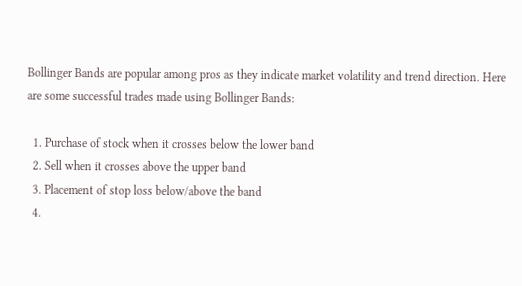Bollinger Bands are popular among pros as they indicate market volatility and trend direction. Here are some successful trades made using Bollinger Bands:

  1. Purchase of stock when it crosses below the lower band
  2. Sell when it crosses above the upper band
  3. Placement of stop loss below/above the band
  4.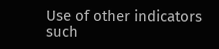Use of other indicators such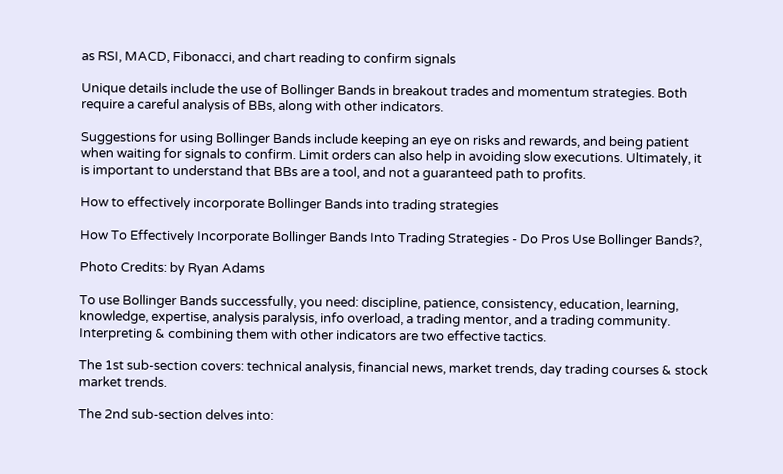as RSI, MACD, Fibonacci, and chart reading to confirm signals

Unique details include the use of Bollinger Bands in breakout trades and momentum strategies. Both require a careful analysis of BBs, along with other indicators.

Suggestions for using Bollinger Bands include keeping an eye on risks and rewards, and being patient when waiting for signals to confirm. Limit orders can also help in avoiding slow executions. Ultimately, it is important to understand that BBs are a tool, and not a guaranteed path to profits.

How to effectively incorporate Bollinger Bands into trading strategies

How To Effectively Incorporate Bollinger Bands Into Trading Strategies - Do Pros Use Bollinger Bands?,

Photo Credits: by Ryan Adams

To use Bollinger Bands successfully, you need: discipline, patience, consistency, education, learning, knowledge, expertise, analysis paralysis, info overload, a trading mentor, and a trading community. Interpreting & combining them with other indicators are two effective tactics.

The 1st sub-section covers: technical analysis, financial news, market trends, day trading courses & stock market trends.

The 2nd sub-section delves into: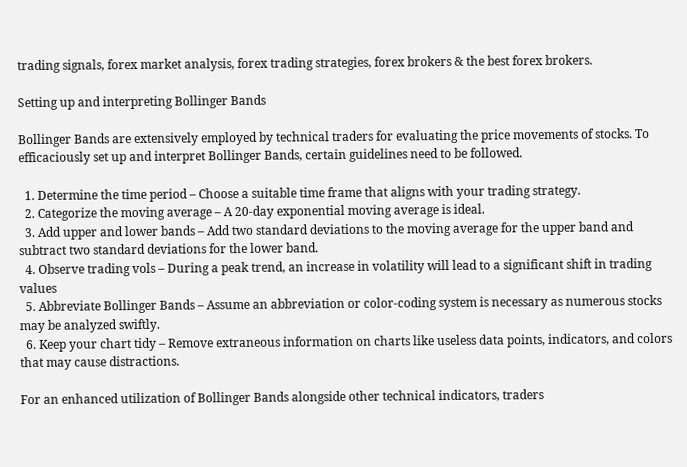trading signals, forex market analysis, forex trading strategies, forex brokers & the best forex brokers.

Setting up and interpreting Bollinger Bands

Bollinger Bands are extensively employed by technical traders for evaluating the price movements of stocks. To efficaciously set up and interpret Bollinger Bands, certain guidelines need to be followed.

  1. Determine the time period – Choose a suitable time frame that aligns with your trading strategy.
  2. Categorize the moving average – A 20-day exponential moving average is ideal.
  3. Add upper and lower bands – Add two standard deviations to the moving average for the upper band and subtract two standard deviations for the lower band.
  4. Observe trading vols – During a peak trend, an increase in volatility will lead to a significant shift in trading values
  5. Abbreviate Bollinger Bands – Assume an abbreviation or color-coding system is necessary as numerous stocks may be analyzed swiftly.
  6. Keep your chart tidy – Remove extraneous information on charts like useless data points, indicators, and colors that may cause distractions.

For an enhanced utilization of Bollinger Bands alongside other technical indicators, traders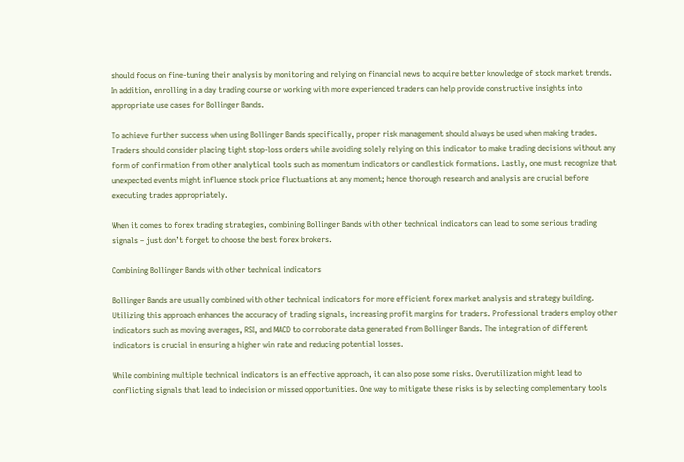should focus on fine-tuning their analysis by monitoring and relying on financial news to acquire better knowledge of stock market trends. In addition, enrolling in a day trading course or working with more experienced traders can help provide constructive insights into appropriate use cases for Bollinger Bands.

To achieve further success when using Bollinger Bands specifically, proper risk management should always be used when making trades. Traders should consider placing tight stop-loss orders while avoiding solely relying on this indicator to make trading decisions without any form of confirmation from other analytical tools such as momentum indicators or candlestick formations. Lastly, one must recognize that unexpected events might influence stock price fluctuations at any moment; hence thorough research and analysis are crucial before executing trades appropriately.

When it comes to forex trading strategies, combining Bollinger Bands with other technical indicators can lead to some serious trading signals – just don’t forget to choose the best forex brokers.

Combining Bollinger Bands with other technical indicators

Bollinger Bands are usually combined with other technical indicators for more efficient forex market analysis and strategy building. Utilizing this approach enhances the accuracy of trading signals, increasing profit margins for traders. Professional traders employ other indicators such as moving averages, RSI, and MACD to corroborate data generated from Bollinger Bands. The integration of different indicators is crucial in ensuring a higher win rate and reducing potential losses.

While combining multiple technical indicators is an effective approach, it can also pose some risks. Overutilization might lead to conflicting signals that lead to indecision or missed opportunities. One way to mitigate these risks is by selecting complementary tools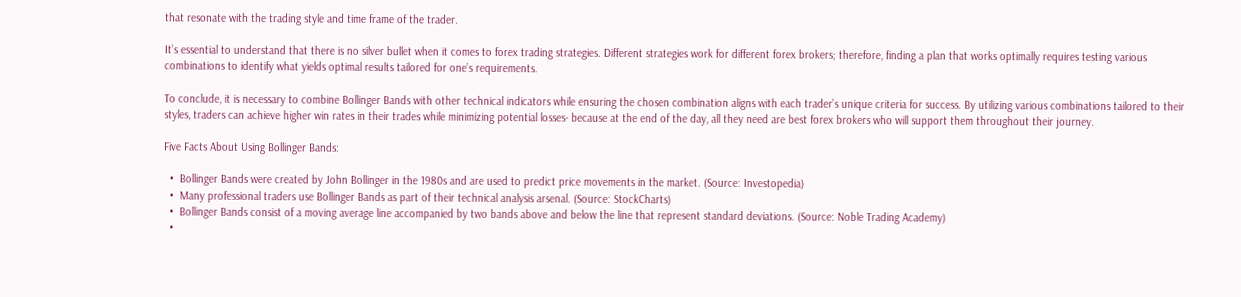that resonate with the trading style and time frame of the trader.

It’s essential to understand that there is no silver bullet when it comes to forex trading strategies. Different strategies work for different forex brokers; therefore, finding a plan that works optimally requires testing various combinations to identify what yields optimal results tailored for one’s requirements.

To conclude, it is necessary to combine Bollinger Bands with other technical indicators while ensuring the chosen combination aligns with each trader’s unique criteria for success. By utilizing various combinations tailored to their styles, traders can achieve higher win rates in their trades while minimizing potential losses- because at the end of the day, all they need are best forex brokers who will support them throughout their journey.

Five Facts About Using Bollinger Bands:

  •  Bollinger Bands were created by John Bollinger in the 1980s and are used to predict price movements in the market. (Source: Investopedia)
  •  Many professional traders use Bollinger Bands as part of their technical analysis arsenal. (Source: StockCharts)
  •  Bollinger Bands consist of a moving average line accompanied by two bands above and below the line that represent standard deviations. (Source: Noble Trading Academy)
  •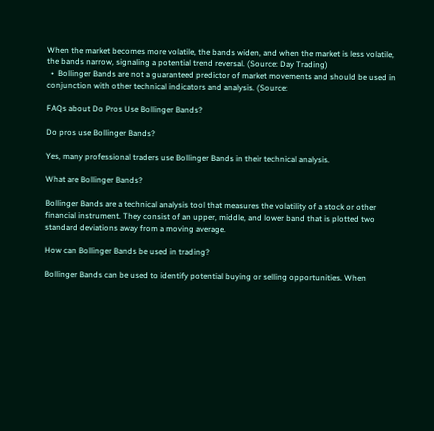When the market becomes more volatile, the bands widen, and when the market is less volatile, the bands narrow, signaling a potential trend reversal. (Source: Day Trading)
  •  Bollinger Bands are not a guaranteed predictor of market movements and should be used in conjunction with other technical indicators and analysis. (Source:

FAQs about Do Pros Use Bollinger Bands?

Do pros use Bollinger Bands?

Yes, many professional traders use Bollinger Bands in their technical analysis.

What are Bollinger Bands?

Bollinger Bands are a technical analysis tool that measures the volatility of a stock or other financial instrument. They consist of an upper, middle, and lower band that is plotted two standard deviations away from a moving average.

How can Bollinger Bands be used in trading?

Bollinger Bands can be used to identify potential buying or selling opportunities. When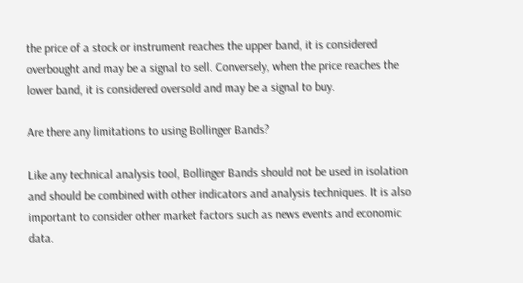the price of a stock or instrument reaches the upper band, it is considered overbought and may be a signal to sell. Conversely, when the price reaches the lower band, it is considered oversold and may be a signal to buy.

Are there any limitations to using Bollinger Bands?

Like any technical analysis tool, Bollinger Bands should not be used in isolation and should be combined with other indicators and analysis techniques. It is also important to consider other market factors such as news events and economic data.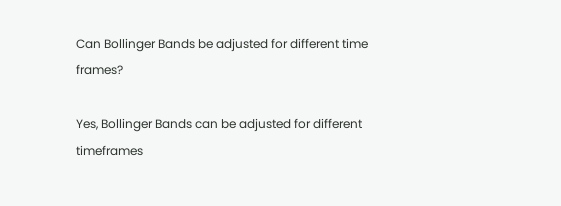Can Bollinger Bands be adjusted for different time frames?

Yes, Bollinger Bands can be adjusted for different timeframes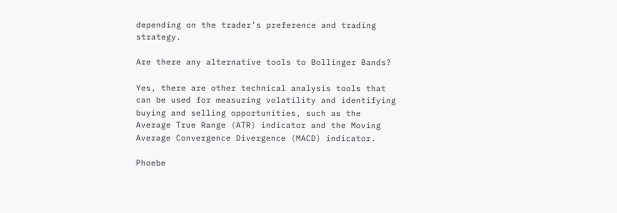depending on the trader’s preference and trading strategy.

Are there any alternative tools to Bollinger Bands?

Yes, there are other technical analysis tools that can be used for measuring volatility and identifying buying and selling opportunities, such as the Average True Range (ATR) indicator and the Moving Average Convergence Divergence (MACD) indicator.

Phoebe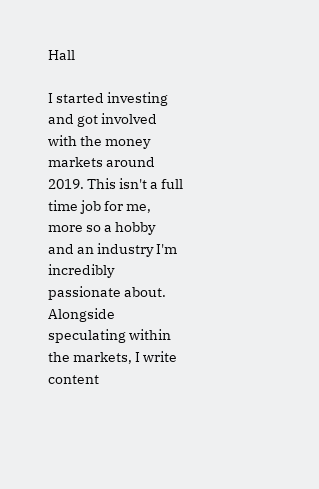Hall

I started investing and got involved with the money markets around 2019. This isn't a full time job for me, more so a hobby and an industry I'm incredibly passionate about. Alongside speculating within the markets, I write content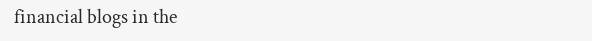financial blogs in the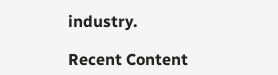industry.

Recent Content